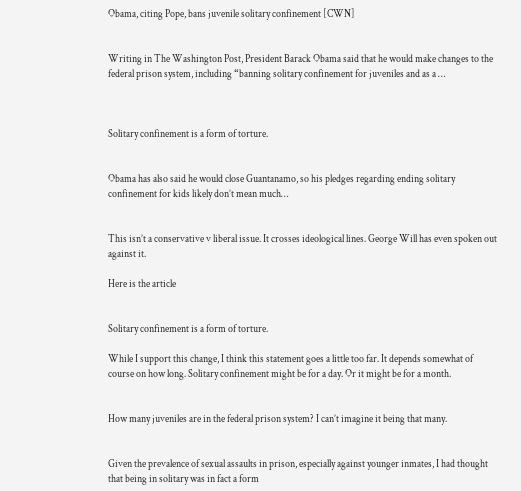Obama, citing Pope, bans juvenile solitary confinement [CWN]


Writing in The Washington Post, President Barack Obama said that he would make changes to the federal prison system, including “banning solitary confinement for juveniles and as a …



Solitary confinement is a form of torture.


Obama has also said he would close Guantanamo, so his pledges regarding ending solitary confinement for kids likely don’t mean much…


This isn’t a conservative v liberal issue. It crosses ideological lines. George Will has even spoken out against it.

Here is the article


Solitary confinement is a form of torture.

While I support this change, I think this statement goes a little too far. It depends somewhat of course on how long. Solitary confinement might be for a day. Or it might be for a month.


How many juveniles are in the federal prison system? I can’t imagine it being that many.


Given the prevalence of sexual assaults in prison, especially against younger inmates, I had thought that being in solitary was in fact a form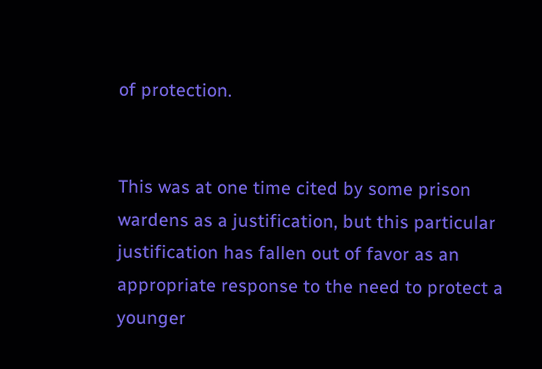of protection.


This was at one time cited by some prison wardens as a justification, but this particular justification has fallen out of favor as an appropriate response to the need to protect a younger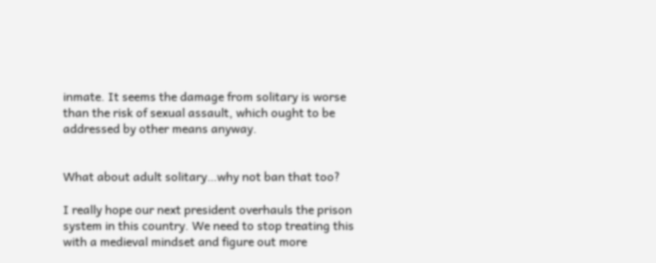inmate. It seems the damage from solitary is worse than the risk of sexual assault, which ought to be addressed by other means anyway.


What about adult solitary…why not ban that too?

I really hope our next president overhauls the prison system in this country. We need to stop treating this with a medieval mindset and figure out more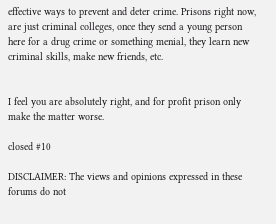effective ways to prevent and deter crime. Prisons right now, are just criminal colleges, once they send a young person here for a drug crime or something menial, they learn new criminal skills, make new friends, etc.


I feel you are absolutely right, and for profit prison only make the matter worse.

closed #10

DISCLAIMER: The views and opinions expressed in these forums do not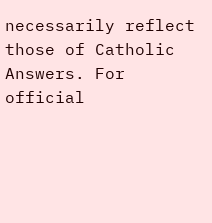necessarily reflect those of Catholic Answers. For official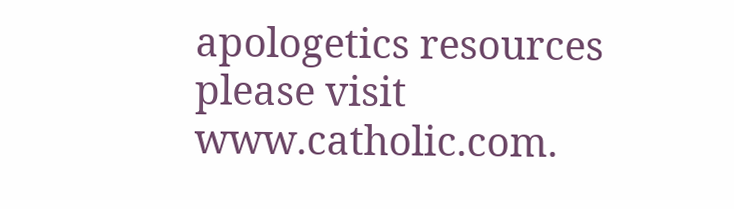apologetics resources please visit www.catholic.com.